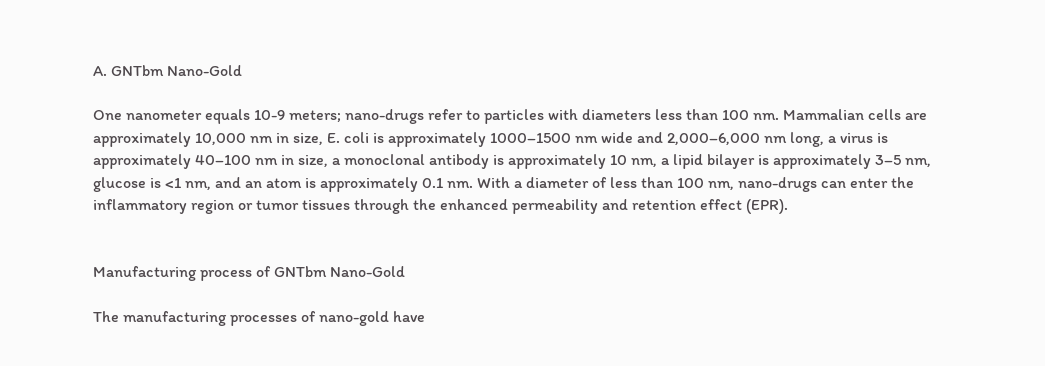A. GNTbm Nano-Gold

One nanometer equals 10-9 meters; nano-drugs refer to particles with diameters less than 100 nm. Mammalian cells are approximately 10,000 nm in size, E. coli is approximately 1000–1500 nm wide and 2,000–6,000 nm long, a virus is approximately 40–100 nm in size, a monoclonal antibody is approximately 10 nm, a lipid bilayer is approximately 3–5 nm, glucose is <1 nm, and an atom is approximately 0.1 nm. With a diameter of less than 100 nm, nano-drugs can enter the inflammatory region or tumor tissues through the enhanced permeability and retention effect (EPR).


Manufacturing process of GNTbm Nano-Gold

The manufacturing processes of nano-gold have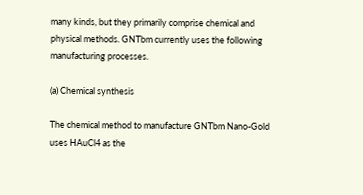many kinds, but they primarily comprise chemical and physical methods. GNTbm currently uses the following manufacturing processes.

(a) Chemical synthesis

The chemical method to manufacture GNTbm Nano-Gold uses HAuCl4 as the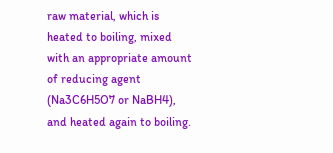raw material, which is heated to boiling, mixed with an appropriate amount of reducing agent (Na3C6H5O7 or NaBH4), and heated again to boiling.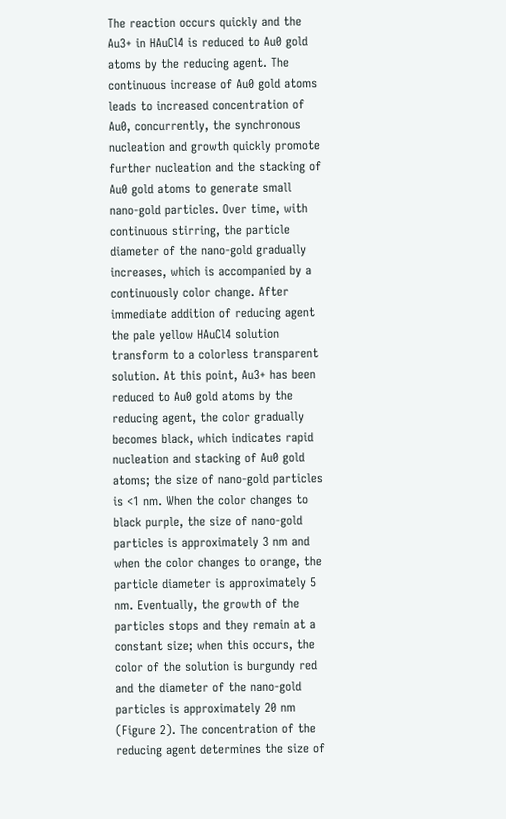The reaction occurs quickly and the Au3+ in HAuCl4 is reduced to Au0 gold atoms by the reducing agent. The continuous increase of Au0 gold atoms leads to increased concentration of Au0, concurrently, the synchronous nucleation and growth quickly promote further nucleation and the stacking of Au0 gold atoms to generate small nano-gold particles. Over time, with continuous stirring, the particle diameter of the nano-gold gradually increases, which is accompanied by a continuously color change. After immediate addition of reducing agent the pale yellow HAuCl4 solution transform to a colorless transparent solution. At this point, Au3+ has been reduced to Au0 gold atoms by the reducing agent, the color gradually becomes black, which indicates rapid nucleation and stacking of Au0 gold atoms; the size of nano-gold particles is <1 nm. When the color changes to black purple, the size of nano-gold particles is approximately 3 nm and when the color changes to orange, the particle diameter is approximately 5 nm. Eventually, the growth of the particles stops and they remain at a constant size; when this occurs, the color of the solution is burgundy red and the diameter of the nano-gold particles is approximately 20 nm (Figure 2). The concentration of the reducing agent determines the size of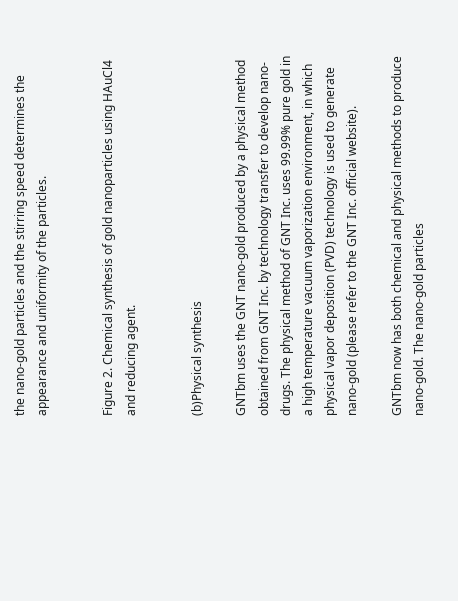the nano-gold particles and the stirring speed determines the appearance and uniformity of the particles.


Figure 2. Chemical synthesis of gold nanoparticles using HAuCl4 and reducing agent.


(b)Physical synthesis

GNTbm uses the GNT nano-gold produced by a physical method obtained from GNT Inc. by technology transfer to develop nano-drugs. The physical method of GNT Inc. uses 99.99% pure gold in a high temperature vacuum vaporization environment, in which physical vapor deposition (PVD) technology is used to generate nano-gold (please refer to the GNT Inc. official website).

GNTbm now has both chemical and physical methods to produce nano-gold. The nano-gold particles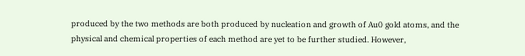produced by the two methods are both produced by nucleation and growth of Au0 gold atoms, and the physical and chemical properties of each method are yet to be further studied. However,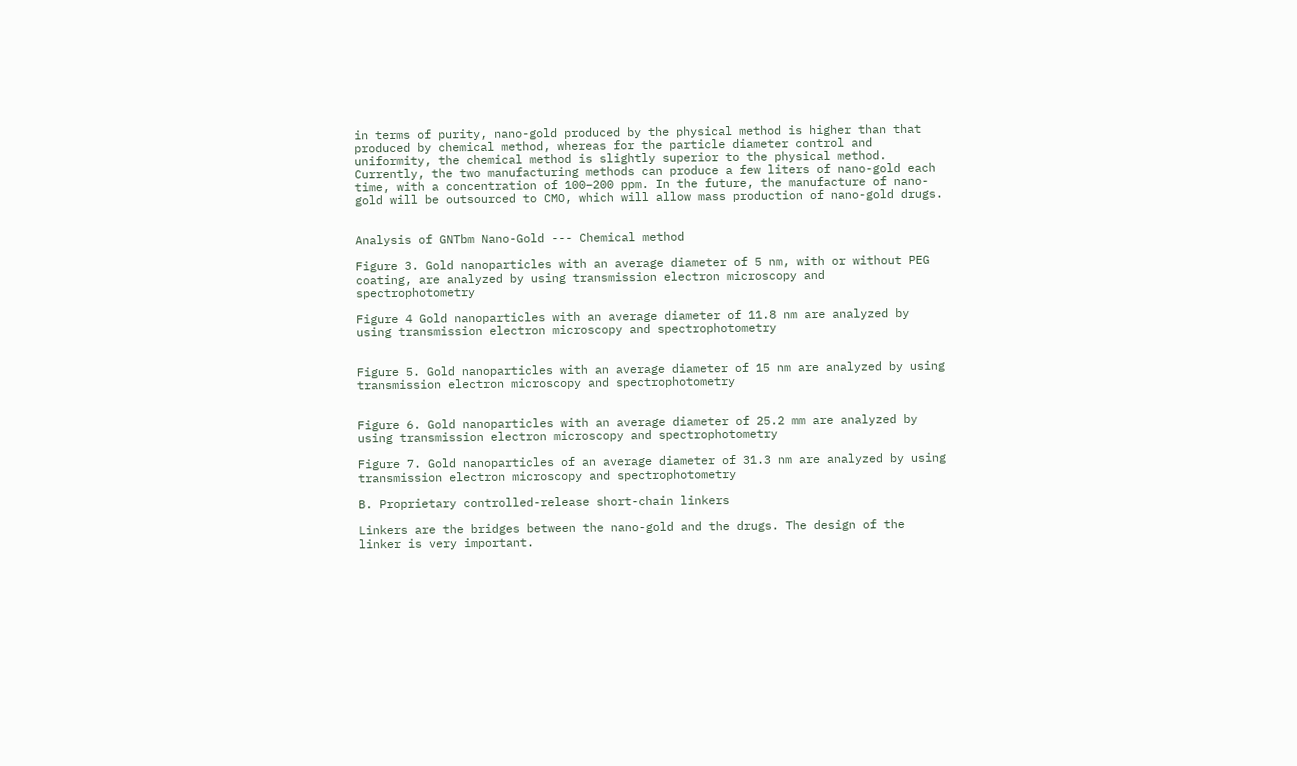in terms of purity, nano-gold produced by the physical method is higher than that produced by chemical method, whereas for the particle diameter control and uniformity, the chemical method is slightly superior to the physical method. Currently, the two manufacturing methods can produce a few liters of nano-gold each time, with a concentration of 100–200 ppm. In the future, the manufacture of nano-gold will be outsourced to CMO, which will allow mass production of nano-gold drugs.


Analysis of GNTbm Nano-Gold --- Chemical method

Figure 3. Gold nanoparticles with an average diameter of 5 nm, with or without PEG coating, are analyzed by using transmission electron microscopy and spectrophotometry

Figure 4 Gold nanoparticles with an average diameter of 11.8 nm are analyzed by using transmission electron microscopy and spectrophotometry


Figure 5. Gold nanoparticles with an average diameter of 15 nm are analyzed by using transmission electron microscopy and spectrophotometry


Figure 6. Gold nanoparticles with an average diameter of 25.2 mm are analyzed by using transmission electron microscopy and spectrophotometry

Figure 7. Gold nanoparticles of an average diameter of 31.3 nm are analyzed by using transmission electron microscopy and spectrophotometry

B. Proprietary controlled-release short-chain linkers

Linkers are the bridges between the nano-gold and the drugs. The design of the linker is very important.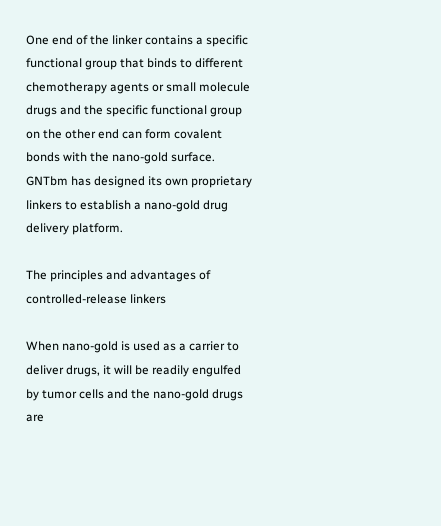One end of the linker contains a specific functional group that binds to different chemotherapy agents or small molecule drugs and the specific functional group on the other end can form covalent bonds with the nano-gold surface. GNTbm has designed its own proprietary linkers to establish a nano-gold drug delivery platform.

The principles and advantages of controlled-release linkers

When nano-gold is used as a carrier to deliver drugs, it will be readily engulfed by tumor cells and the nano-gold drugs are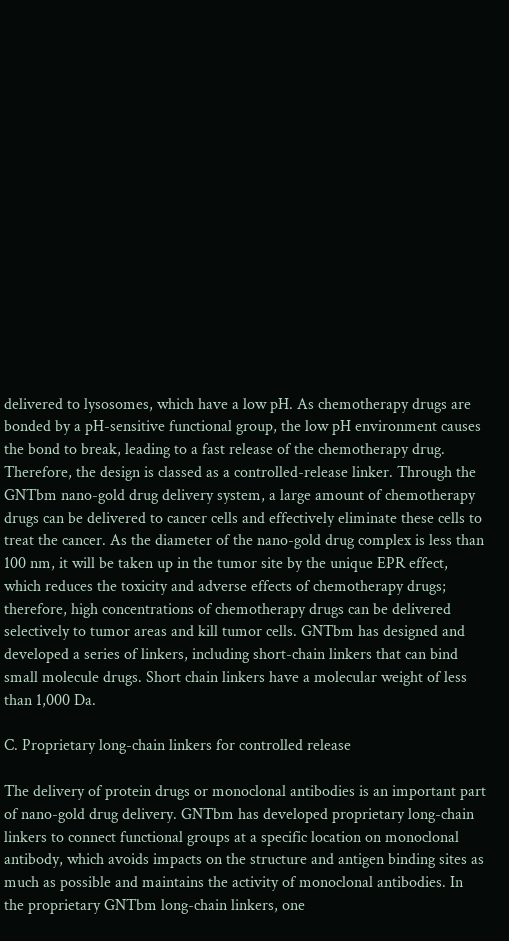delivered to lysosomes, which have a low pH. As chemotherapy drugs are bonded by a pH-sensitive functional group, the low pH environment causes the bond to break, leading to a fast release of the chemotherapy drug. Therefore, the design is classed as a controlled-release linker. Through the GNTbm nano-gold drug delivery system, a large amount of chemotherapy drugs can be delivered to cancer cells and effectively eliminate these cells to treat the cancer. As the diameter of the nano-gold drug complex is less than 100 nm, it will be taken up in the tumor site by the unique EPR effect, which reduces the toxicity and adverse effects of chemotherapy drugs; therefore, high concentrations of chemotherapy drugs can be delivered selectively to tumor areas and kill tumor cells. GNTbm has designed and developed a series of linkers, including short-chain linkers that can bind small molecule drugs. Short chain linkers have a molecular weight of less than 1,000 Da.

C. Proprietary long-chain linkers for controlled release

The delivery of protein drugs or monoclonal antibodies is an important part of nano-gold drug delivery. GNTbm has developed proprietary long-chain linkers to connect functional groups at a specific location on monoclonal antibody, which avoids impacts on the structure and antigen binding sites as much as possible and maintains the activity of monoclonal antibodies. In the proprietary GNTbm long-chain linkers, one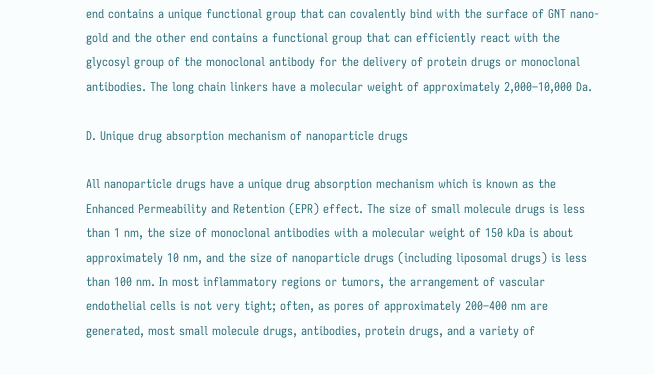end contains a unique functional group that can covalently bind with the surface of GNT nano-gold and the other end contains a functional group that can efficiently react with the glycosyl group of the monoclonal antibody for the delivery of protein drugs or monoclonal antibodies. The long chain linkers have a molecular weight of approximately 2,000–10,000 Da.

D. Unique drug absorption mechanism of nanoparticle drugs

All nanoparticle drugs have a unique drug absorption mechanism which is known as the Enhanced Permeability and Retention (EPR) effect. The size of small molecule drugs is less than 1 nm, the size of monoclonal antibodies with a molecular weight of 150 kDa is about approximately 10 nm, and the size of nanoparticle drugs (including liposomal drugs) is less than 100 nm. In most inflammatory regions or tumors, the arrangement of vascular endothelial cells is not very tight; often, as pores of approximately 200–400 nm are generated, most small molecule drugs, antibodies, protein drugs, and a variety of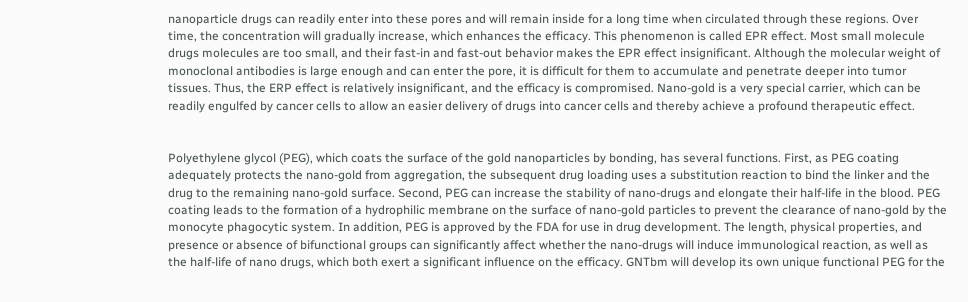nanoparticle drugs can readily enter into these pores and will remain inside for a long time when circulated through these regions. Over time, the concentration will gradually increase, which enhances the efficacy. This phenomenon is called EPR effect. Most small molecule drugs molecules are too small, and their fast-in and fast-out behavior makes the EPR effect insignificant. Although the molecular weight of monoclonal antibodies is large enough and can enter the pore, it is difficult for them to accumulate and penetrate deeper into tumor tissues. Thus, the ERP effect is relatively insignificant, and the efficacy is compromised. Nano-gold is a very special carrier, which can be readily engulfed by cancer cells to allow an easier delivery of drugs into cancer cells and thereby achieve a profound therapeutic effect.


Polyethylene glycol (PEG), which coats the surface of the gold nanoparticles by bonding, has several functions. First, as PEG coating adequately protects the nano-gold from aggregation, the subsequent drug loading uses a substitution reaction to bind the linker and the drug to the remaining nano-gold surface. Second, PEG can increase the stability of nano-drugs and elongate their half-life in the blood. PEG coating leads to the formation of a hydrophilic membrane on the surface of nano-gold particles to prevent the clearance of nano-gold by the monocyte phagocytic system. In addition, PEG is approved by the FDA for use in drug development. The length, physical properties, and presence or absence of bifunctional groups can significantly affect whether the nano-drugs will induce immunological reaction, as well as the half-life of nano drugs, which both exert a significant influence on the efficacy. GNTbm will develop its own unique functional PEG for the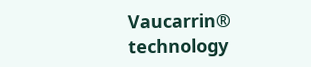Vaucarrin® technology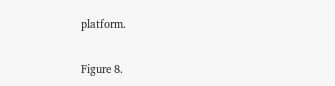platform.

Figure 8.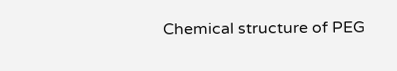Chemical structure of PEG